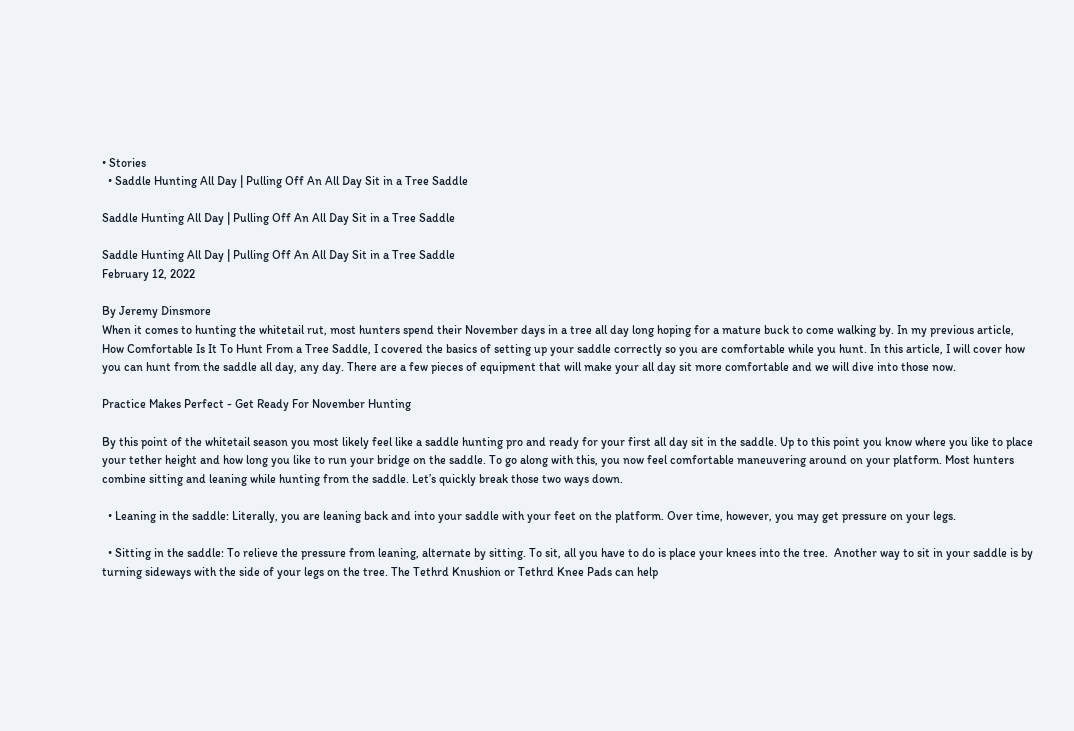• Stories
  • Saddle Hunting All Day | Pulling Off An All Day Sit in a Tree Saddle

Saddle Hunting All Day | Pulling Off An All Day Sit in a Tree Saddle

Saddle Hunting All Day | Pulling Off An All Day Sit in a Tree Saddle
February 12, 2022

By Jeremy Dinsmore
When it comes to hunting the whitetail rut, most hunters spend their November days in a tree all day long hoping for a mature buck to come walking by. In my previous article, How Comfortable Is It To Hunt From a Tree Saddle, I covered the basics of setting up your saddle correctly so you are comfortable while you hunt. In this article, I will cover how you can hunt from the saddle all day, any day. There are a few pieces of equipment that will make your all day sit more comfortable and we will dive into those now.

Practice Makes Perfect - Get Ready For November Hunting

By this point of the whitetail season you most likely feel like a saddle hunting pro and ready for your first all day sit in the saddle. Up to this point you know where you like to place your tether height and how long you like to run your bridge on the saddle. To go along with this, you now feel comfortable maneuvering around on your platform. Most hunters combine sitting and leaning while hunting from the saddle. Let’s quickly break those two ways down.

  • Leaning in the saddle: Literally, you are leaning back and into your saddle with your feet on the platform. Over time, however, you may get pressure on your legs.

  • Sitting in the saddle: To relieve the pressure from leaning, alternate by sitting. To sit, all you have to do is place your knees into the tree.  Another way to sit in your saddle is by turning sideways with the side of your legs on the tree. The Tethrd Knushion or Tethrd Knee Pads can help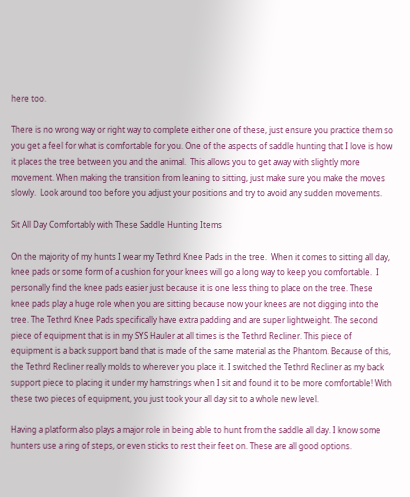here too.

There is no wrong way or right way to complete either one of these, just ensure you practice them so you get a feel for what is comfortable for you. One of the aspects of saddle hunting that I love is how it places the tree between you and the animal.  This allows you to get away with slightly more movement. When making the transition from leaning to sitting, just make sure you make the moves slowly.  Look around too before you adjust your positions and try to avoid any sudden movements.

Sit All Day Comfortably with These Saddle Hunting Items

On the majority of my hunts I wear my Tethrd Knee Pads in the tree.  When it comes to sitting all day, knee pads or some form of a cushion for your knees will go a long way to keep you comfortable.  I personally find the knee pads easier just because it is one less thing to place on the tree. These knee pads play a huge role when you are sitting because now your knees are not digging into the tree. The Tethrd Knee Pads specifically have extra padding and are super lightweight. The second piece of equipment that is in my SYS Hauler at all times is the Tethrd Recliner. This piece of equipment is a back support band that is made of the same material as the Phantom. Because of this, the Tethrd Recliner really molds to wherever you place it. I switched the Tethrd Recliner as my back support piece to placing it under my hamstrings when I sit and found it to be more comfortable! With these two pieces of equipment, you just took your all day sit to a whole new level.

Having a platform also plays a major role in being able to hunt from the saddle all day. I know some hunters use a ring of steps, or even sticks to rest their feet on. These are all good options.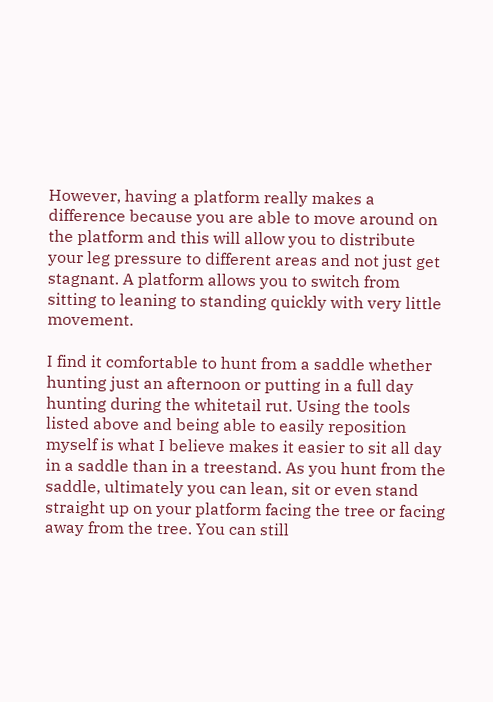However, having a platform really makes a difference because you are able to move around on the platform and this will allow you to distribute your leg pressure to different areas and not just get stagnant. A platform allows you to switch from sitting to leaning to standing quickly with very little movement.

I find it comfortable to hunt from a saddle whether hunting just an afternoon or putting in a full day hunting during the whitetail rut. Using the tools listed above and being able to easily reposition myself is what I believe makes it easier to sit all day in a saddle than in a treestand. As you hunt from the saddle, ultimately you can lean, sit or even stand straight up on your platform facing the tree or facing away from the tree. You can still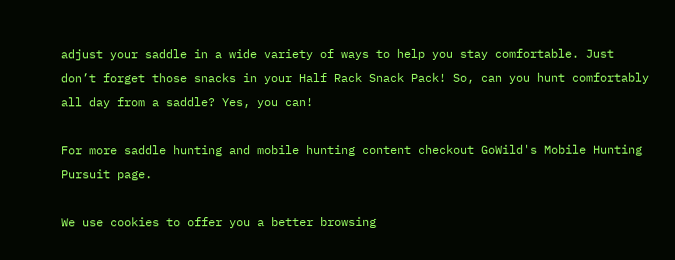adjust your saddle in a wide variety of ways to help you stay comfortable. Just don’t forget those snacks in your Half Rack Snack Pack! So, can you hunt comfortably all day from a saddle? Yes, you can!

For more saddle hunting and mobile hunting content checkout GoWild's Mobile Hunting Pursuit page.

We use cookies to offer you a better browsing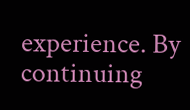experience. By continuing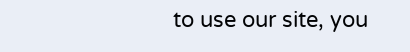to use our site, you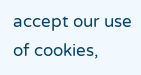accept our use of cookies,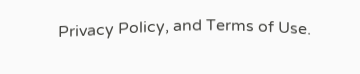Privacy Policy, and Terms of Use.